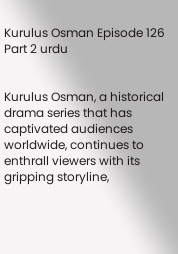Kurulus Osman Episode 126 Part 2 urdu


Kurulus Osman, a historical drama series that has captivated audiences worldwide, continues to enthrall viewers with its gripping storyline,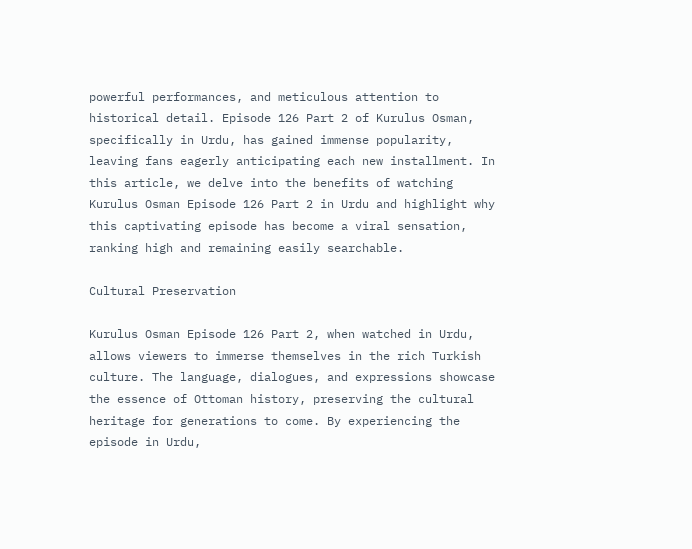powerful performances, and meticulous attention to historical detail. Episode 126 Part 2 of Kurulus Osman, specifically in Urdu, has gained immense popularity, leaving fans eagerly anticipating each new installment. In this article, we delve into the benefits of watching Kurulus Osman Episode 126 Part 2 in Urdu and highlight why this captivating episode has become a viral sensation, ranking high and remaining easily searchable.

Cultural Preservation

Kurulus Osman Episode 126 Part 2, when watched in Urdu, allows viewers to immerse themselves in the rich Turkish culture. The language, dialogues, and expressions showcase the essence of Ottoman history, preserving the cultural heritage for generations to come. By experiencing the episode in Urdu,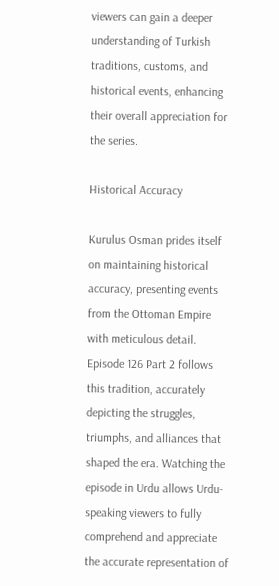viewers can gain a deeper understanding of Turkish traditions, customs, and historical events, enhancing their overall appreciation for the series.

Historical Accuracy

Kurulus Osman prides itself on maintaining historical accuracy, presenting events from the Ottoman Empire with meticulous detail. Episode 126 Part 2 follows this tradition, accurately depicting the struggles, triumphs, and alliances that shaped the era. Watching the episode in Urdu allows Urdu-speaking viewers to fully comprehend and appreciate the accurate representation of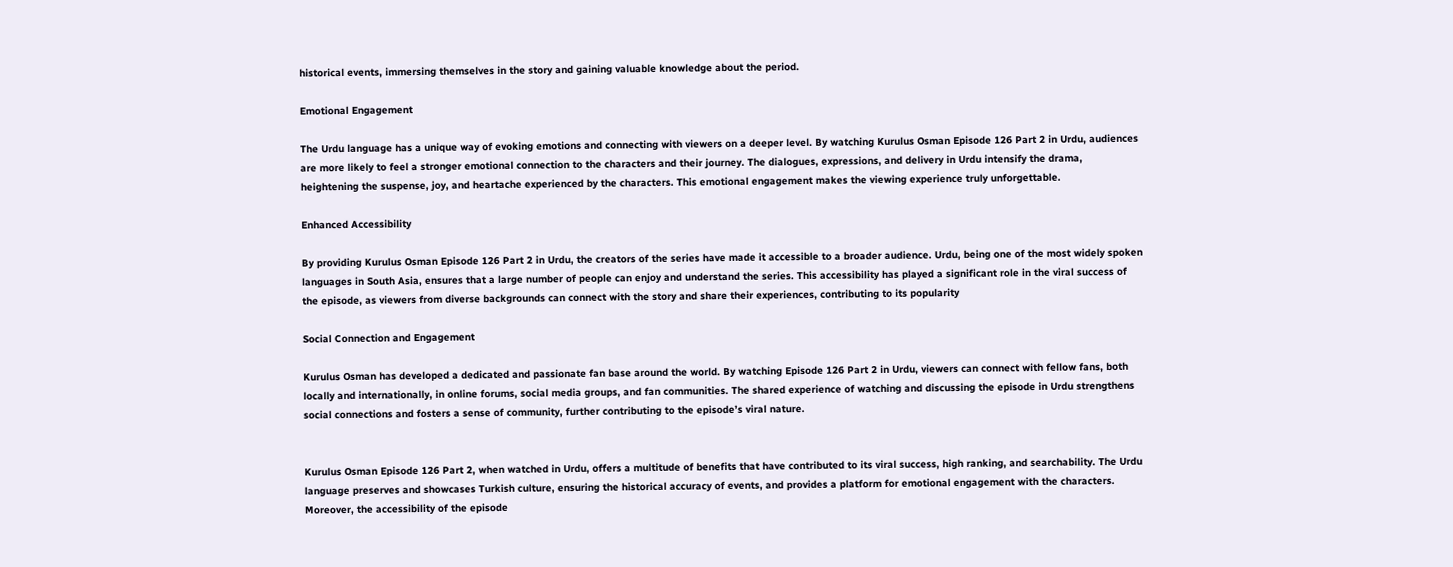historical events, immersing themselves in the story and gaining valuable knowledge about the period.

Emotional Engagement

The Urdu language has a unique way of evoking emotions and connecting with viewers on a deeper level. By watching Kurulus Osman Episode 126 Part 2 in Urdu, audiences are more likely to feel a stronger emotional connection to the characters and their journey. The dialogues, expressions, and delivery in Urdu intensify the drama, heightening the suspense, joy, and heartache experienced by the characters. This emotional engagement makes the viewing experience truly unforgettable.

Enhanced Accessibility

By providing Kurulus Osman Episode 126 Part 2 in Urdu, the creators of the series have made it accessible to a broader audience. Urdu, being one of the most widely spoken languages in South Asia, ensures that a large number of people can enjoy and understand the series. This accessibility has played a significant role in the viral success of the episode, as viewers from diverse backgrounds can connect with the story and share their experiences, contributing to its popularity

Social Connection and Engagement

Kurulus Osman has developed a dedicated and passionate fan base around the world. By watching Episode 126 Part 2 in Urdu, viewers can connect with fellow fans, both locally and internationally, in online forums, social media groups, and fan communities. The shared experience of watching and discussing the episode in Urdu strengthens social connections and fosters a sense of community, further contributing to the episode’s viral nature.


Kurulus Osman Episode 126 Part 2, when watched in Urdu, offers a multitude of benefits that have contributed to its viral success, high ranking, and searchability. The Urdu language preserves and showcases Turkish culture, ensuring the historical accuracy of events, and provides a platform for emotional engagement with the characters. Moreover, the accessibility of the episode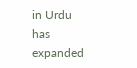in Urdu has expanded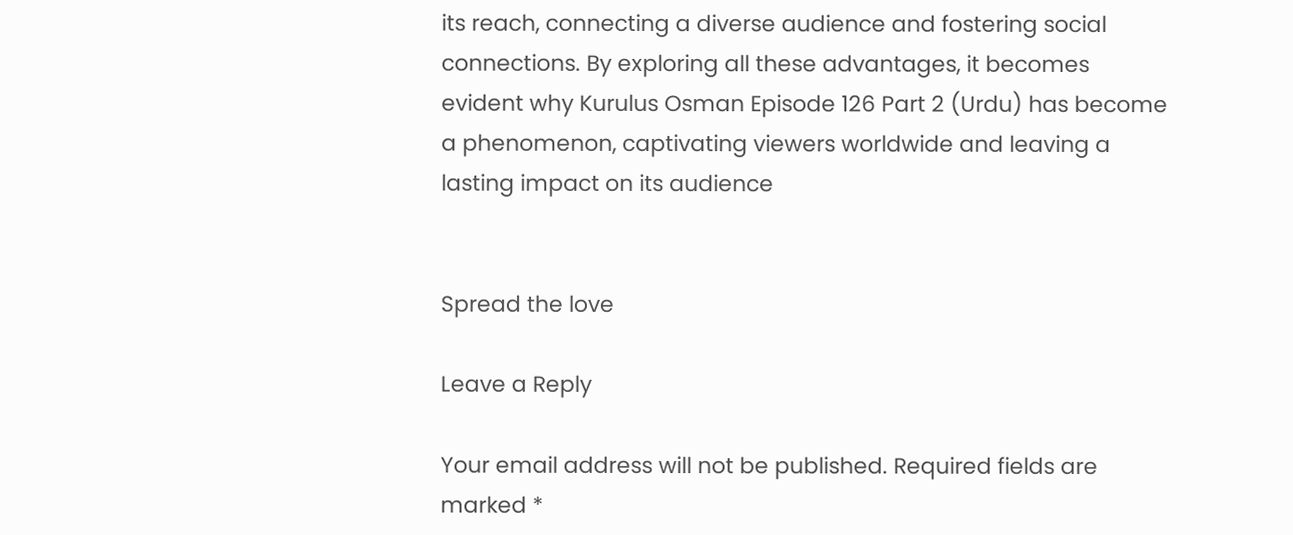its reach, connecting a diverse audience and fostering social connections. By exploring all these advantages, it becomes evident why Kurulus Osman Episode 126 Part 2 (Urdu) has become a phenomenon, captivating viewers worldwide and leaving a lasting impact on its audience


Spread the love

Leave a Reply

Your email address will not be published. Required fields are marked *